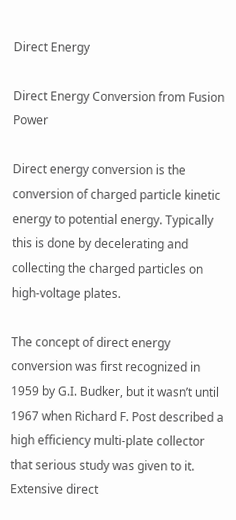Direct Energy

Direct Energy Conversion from Fusion Power

Direct energy conversion is the conversion of charged particle kinetic energy to potential energy. Typically this is done by decelerating and collecting the charged particles on high-voltage plates.

The concept of direct energy conversion was first recognized in 1959 by G.I. Budker, but it wasn’t until 1967 when Richard F. Post described a high efficiency multi-plate collector that serious study was given to it. Extensive direct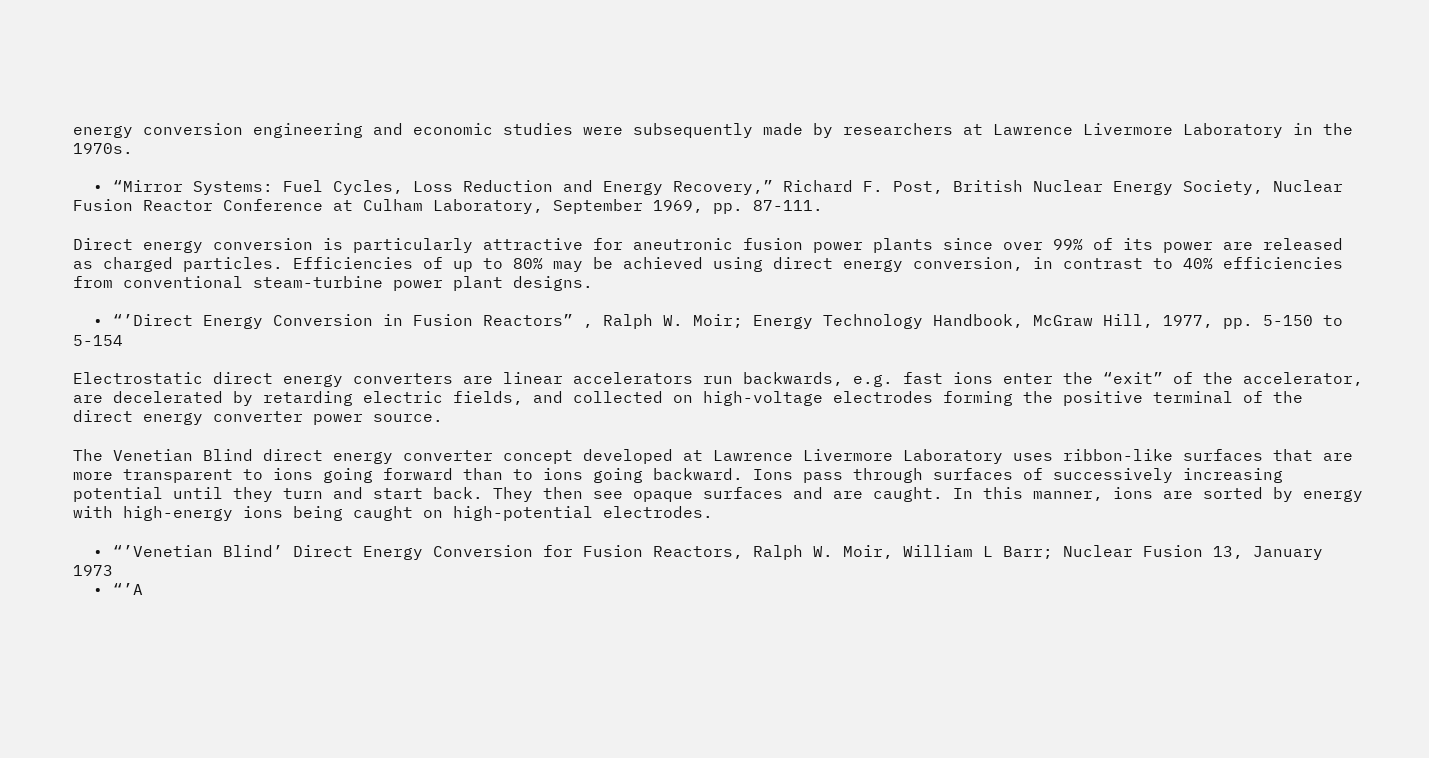energy conversion engineering and economic studies were subsequently made by researchers at Lawrence Livermore Laboratory in the 1970s.

  • “Mirror Systems: Fuel Cycles, Loss Reduction and Energy Recovery,” Richard F. Post, British Nuclear Energy Society, Nuclear Fusion Reactor Conference at Culham Laboratory, September 1969, pp. 87-111.

Direct energy conversion is particularly attractive for aneutronic fusion power plants since over 99% of its power are released as charged particles. Efficiencies of up to 80% may be achieved using direct energy conversion, in contrast to 40% efficiencies from conventional steam-turbine power plant designs.

  • “’Direct Energy Conversion in Fusion Reactors” , Ralph W. Moir; Energy Technology Handbook, McGraw Hill, 1977, pp. 5-150 to 5-154

Electrostatic direct energy converters are linear accelerators run backwards, e.g. fast ions enter the “exit” of the accelerator, are decelerated by retarding electric fields, and collected on high-voltage electrodes forming the positive terminal of the direct energy converter power source.

The Venetian Blind direct energy converter concept developed at Lawrence Livermore Laboratory uses ribbon-like surfaces that are more transparent to ions going forward than to ions going backward. Ions pass through surfaces of successively increasing potential until they turn and start back. They then see opaque surfaces and are caught. In this manner, ions are sorted by energy with high-energy ions being caught on high-potential electrodes.

  • “’Venetian Blind’ Direct Energy Conversion for Fusion Reactors, Ralph W. Moir, William L Barr; Nuclear Fusion 13, January 1973
  • “’A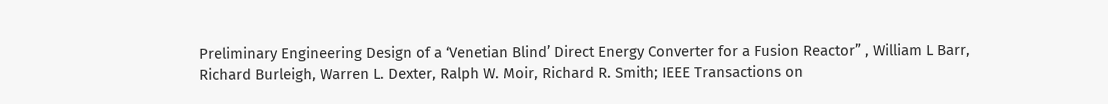Preliminary Engineering Design of a ‘Venetian Blind’ Direct Energy Converter for a Fusion Reactor” , William L Barr, Richard Burleigh, Warren L. Dexter, Ralph W. Moir, Richard R. Smith; IEEE Transactions on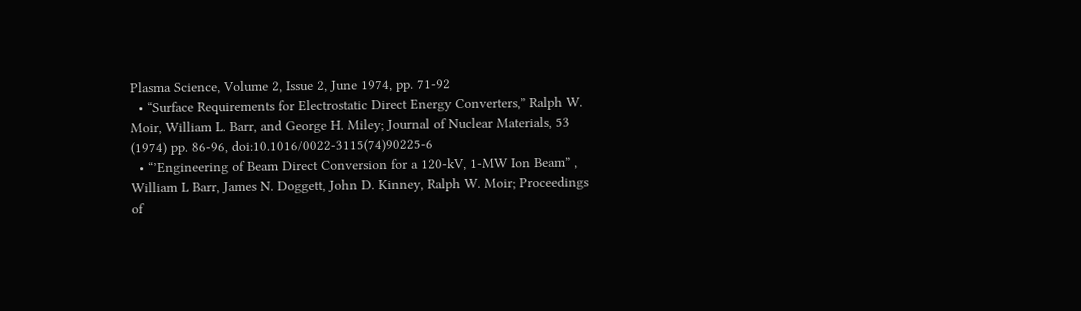Plasma Science, Volume 2, Issue 2, June 1974, pp. 71-92
  • “Surface Requirements for Electrostatic Direct Energy Converters,” Ralph W. Moir, William L. Barr, and George H. Miley; Journal of Nuclear Materials, 53 (1974) pp. 86-96, doi:10.1016/0022-3115(74)90225-6
  • “’Engineering of Beam Direct Conversion for a 120-kV, 1-MW Ion Beam” , William L Barr, James N. Doggett, John D. Kinney, Ralph W. Moir; Proceedings of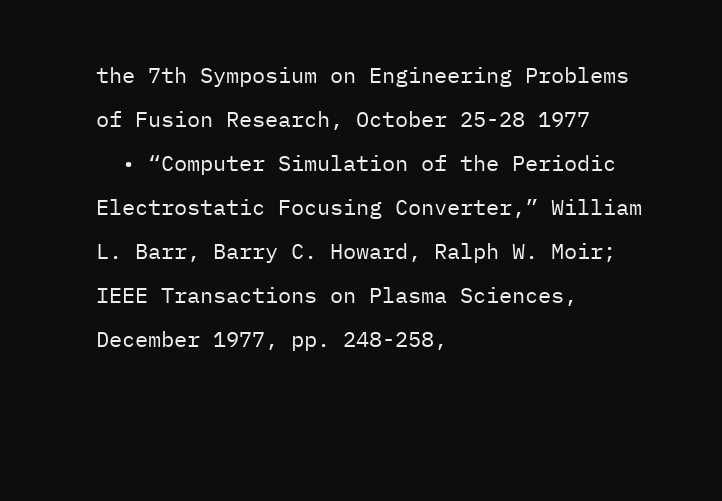the 7th Symposium on Engineering Problems of Fusion Research, October 25-28 1977
  • “Computer Simulation of the Periodic Electrostatic Focusing Converter,” William L. Barr, Barry C. Howard, Ralph W. Moir; IEEE Transactions on Plasma Sciences, December 1977, pp. 248-258,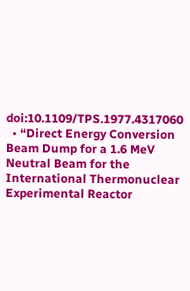doi:10.1109/TPS.1977.4317060
  • “Direct Energy Conversion Beam Dump for a 1.6 MeV Neutral Beam for the International Thermonuclear Experimental Reactor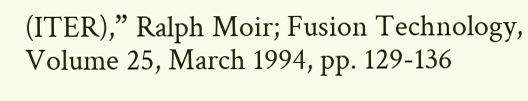(ITER),” Ralph Moir; Fusion Technology, Volume 25, March 1994, pp. 129-136